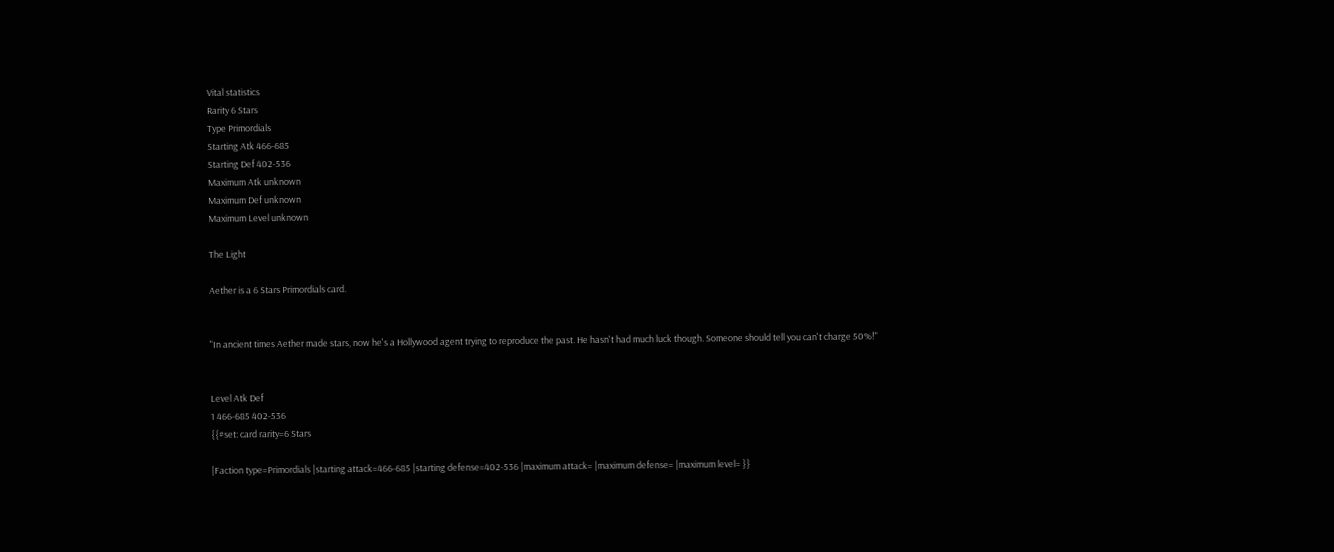Vital statistics
Rarity 6 Stars
Type Primordials
Starting Atk 466-685
Starting Def 402-536
Maximum Atk unknown
Maximum Def unknown
Maximum Level unknown

The Light

Aether is a 6 Stars Primordials card.


"In ancient times Aether made stars, now he's a Hollywood agent trying to reproduce the past. He hasn't had much luck though. Someone should tell you can't charge 50%!"


Level Atk Def
1 466-685 402-536
{{#set: card rarity=6 Stars

|Faction type=Primordials |starting attack=466-685 |starting defense=402-536 |maximum attack= |maximum defense= |maximum level= }}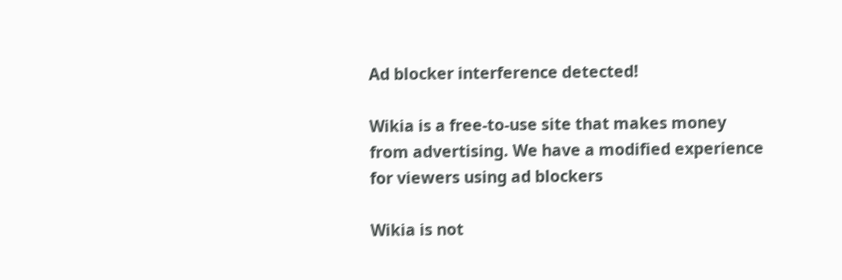Ad blocker interference detected!

Wikia is a free-to-use site that makes money from advertising. We have a modified experience for viewers using ad blockers

Wikia is not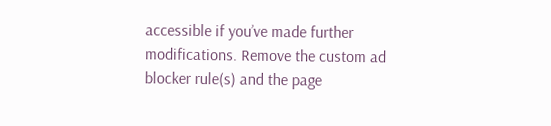accessible if you’ve made further modifications. Remove the custom ad blocker rule(s) and the page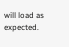will load as expected.